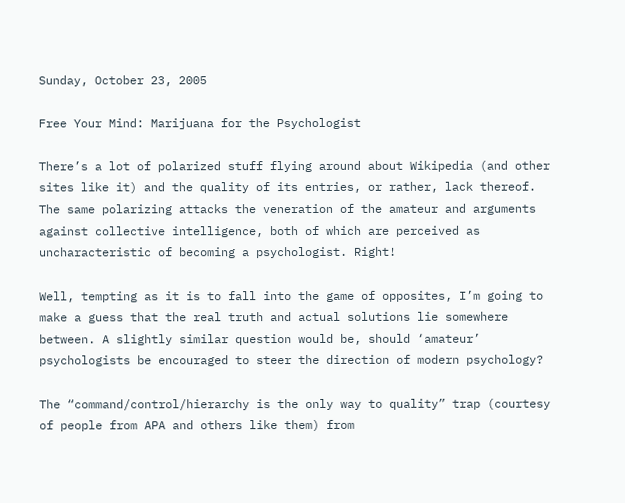Sunday, October 23, 2005

Free Your Mind: Marijuana for the Psychologist

There’s a lot of polarized stuff flying around about Wikipedia (and other sites like it) and the quality of its entries, or rather, lack thereof. The same polarizing attacks the veneration of the amateur and arguments against collective intelligence, both of which are perceived as uncharacteristic of becoming a psychologist. Right!

Well, tempting as it is to fall into the game of opposites, I’m going to make a guess that the real truth and actual solutions lie somewhere between. A slightly similar question would be, should ‘amateur’ psychologists be encouraged to steer the direction of modern psychology?

The “command/control/hierarchy is the only way to quality” trap (courtesy of people from APA and others like them) from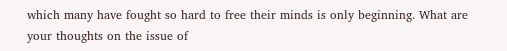which many have fought so hard to free their minds is only beginning. What are your thoughts on the issue of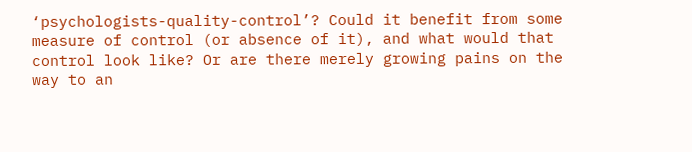‘psychologists-quality-control’? Could it benefit from some measure of control (or absence of it), and what would that control look like? Or are there merely growing pains on the way to an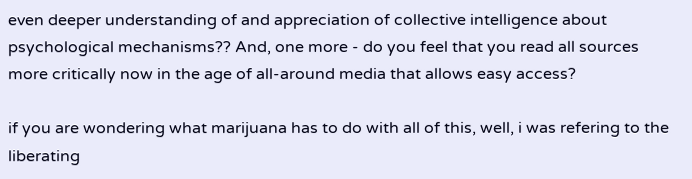even deeper understanding of and appreciation of collective intelligence about psychological mechanisms?? And, one more - do you feel that you read all sources more critically now in the age of all-around media that allows easy access?

if you are wondering what marijuana has to do with all of this, well, i was refering to the liberating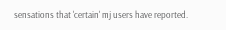sensations that 'certain' mj users have reported.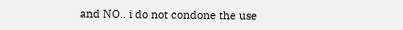and NO.. i do not condone the use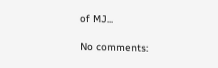of MJ...

No comments: